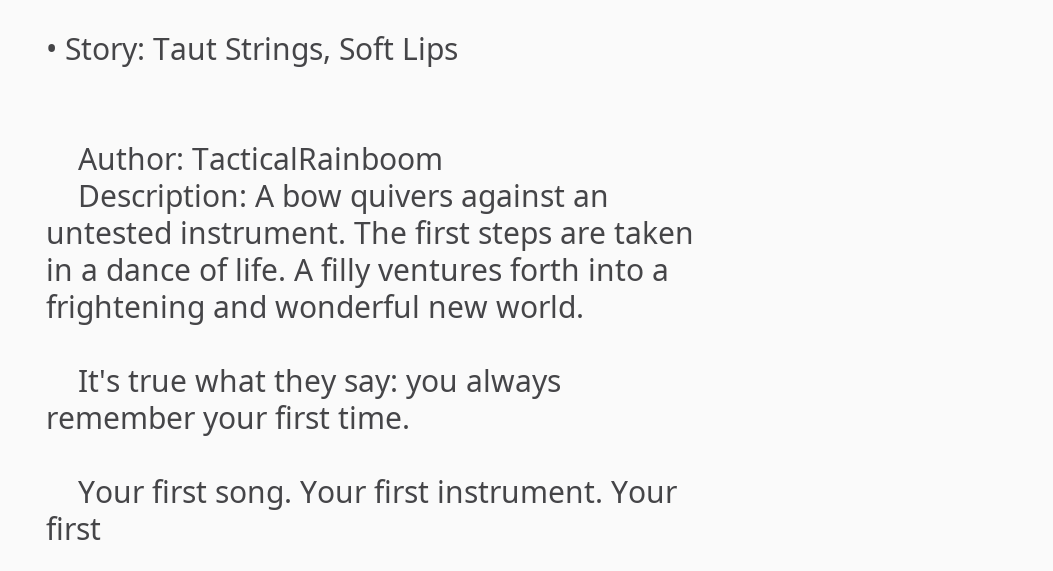• Story: Taut Strings, Soft Lips


    Author: TacticalRainboom
    Description: A bow quivers against an untested instrument. The first steps are taken in a dance of life. A filly ventures forth into a frightening and wonderful new world.

    It's true what they say: you always remember your first time.

    Your first song. Your first instrument. Your first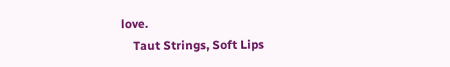love.
    Taut Strings, Soft Lips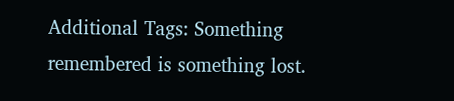Additional Tags: Something remembered is something lost.